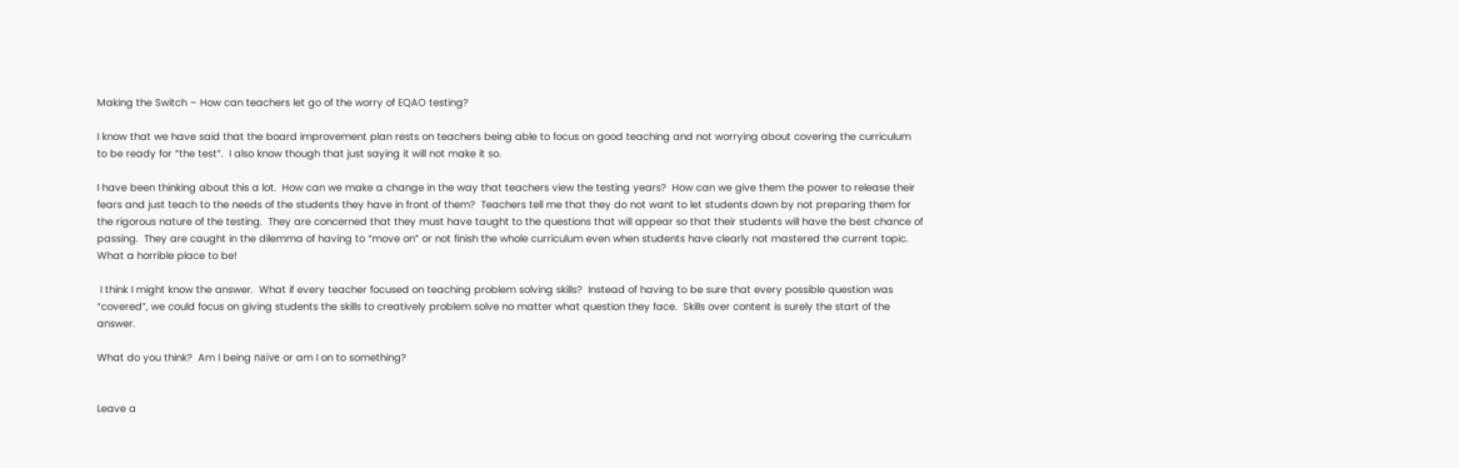Making the Switch – How can teachers let go of the worry of EQAO testing?

I know that we have said that the board improvement plan rests on teachers being able to focus on good teaching and not worrying about covering the curriculum to be ready for “the test”.  I also know though that just saying it will not make it so.

I have been thinking about this a lot.  How can we make a change in the way that teachers view the testing years?  How can we give them the power to release their fears and just teach to the needs of the students they have in front of them?  Teachers tell me that they do not want to let students down by not preparing them for the rigorous nature of the testing.  They are concerned that they must have taught to the questions that will appear so that their students will have the best chance of passing.  They are caught in the dilemma of having to “move on” or not finish the whole curriculum even when students have clearly not mastered the current topic.  What a horrible place to be!

 I think I might know the answer.  What if every teacher focused on teaching problem solving skills?  Instead of having to be sure that every possible question was “covered”, we could focus on giving students the skills to creatively problem solve no matter what question they face.  Skills over content is surely the start of the answer.

What do you think?  Am I being naïve or am I on to something?


Leave a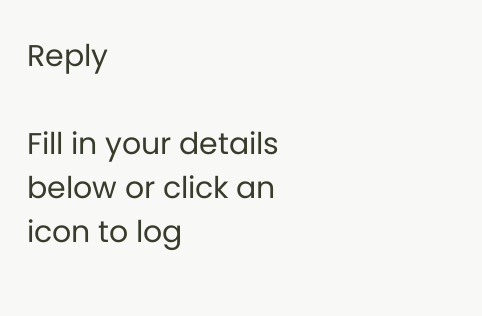Reply

Fill in your details below or click an icon to log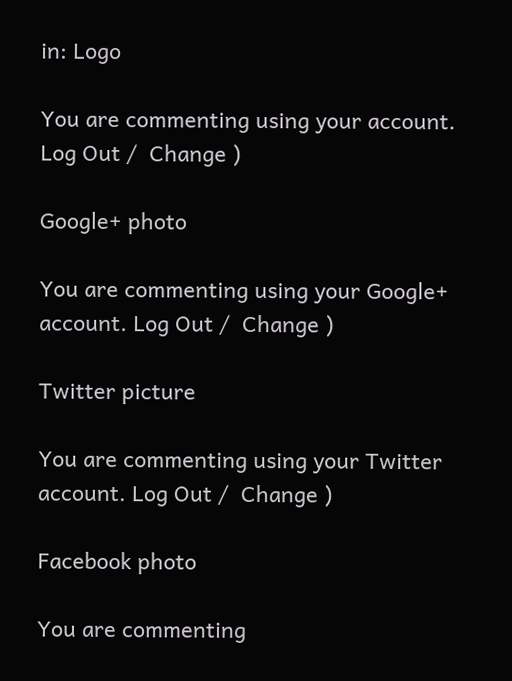in: Logo

You are commenting using your account. Log Out /  Change )

Google+ photo

You are commenting using your Google+ account. Log Out /  Change )

Twitter picture

You are commenting using your Twitter account. Log Out /  Change )

Facebook photo

You are commenting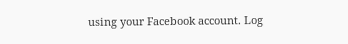using your Facebook account. Log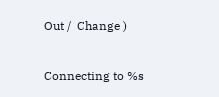Out /  Change )


Connecting to %s